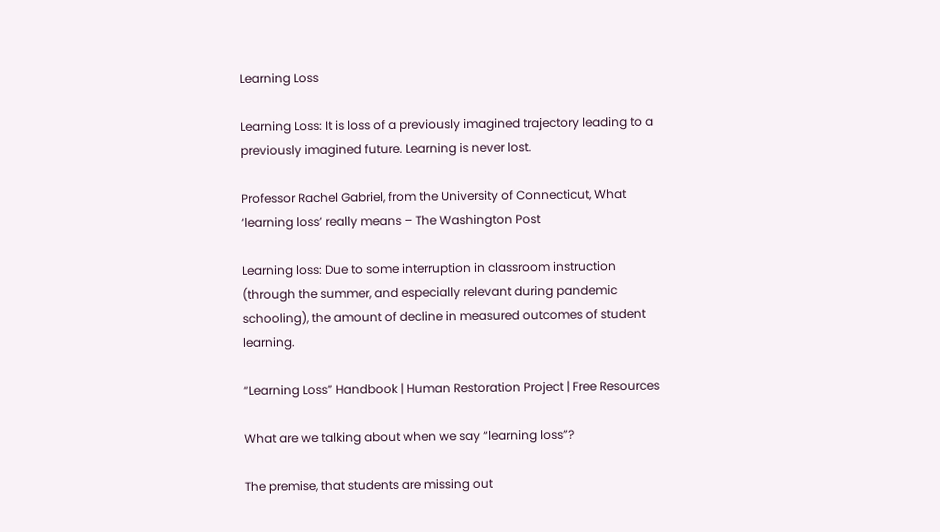Learning Loss

Learning Loss: It is loss of a previously imagined trajectory leading to a previously imagined future. Learning is never lost.

Professor Rachel Gabriel, from the University of Connecticut, What ‘learning loss’ really means – The Washington Post

Learning loss: Due to some interruption in classroom instruction (through the summer, and especially relevant during pandemic schooling), the amount of decline in measured outcomes of student learning.

“Learning Loss” Handbook | Human Restoration Project | Free Resources

What are we talking about when we say “learning loss”?

The premise, that students are missing out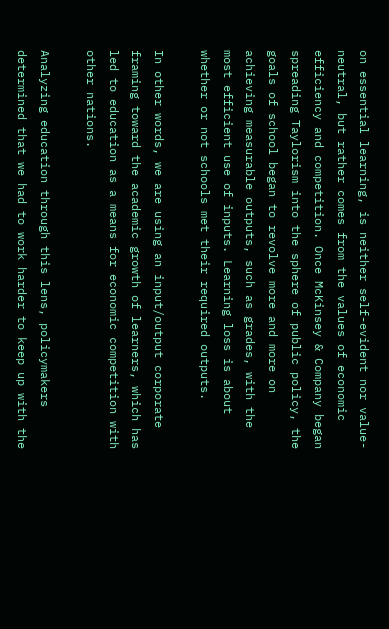on essential learning, is neither self-evident nor value-neutral, but rather comes from the values of economic efficiency and competition. Once McKinsey & Company began spreading Taylorism into the sphere of public policy, the goals of school began to revolve more and more on achieving measurable outputs, such as grades, with the most efficient use of inputs. Learning loss is about whether or not schools met their required outputs.

In other words, we are using an input/output corporate framing toward the academic growth of learners, which has led to education as a means for economic competition with other nations.

Analyzing education through this lens, policymakers determined that we had to work harder to keep up with the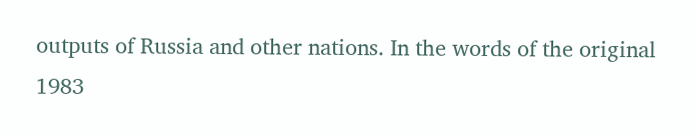outputs of Russia and other nations. In the words of the original 1983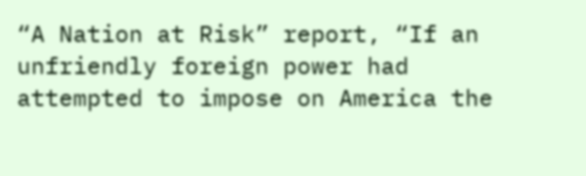“A Nation at Risk” report, “If an unfriendly foreign power had attempted to impose on America the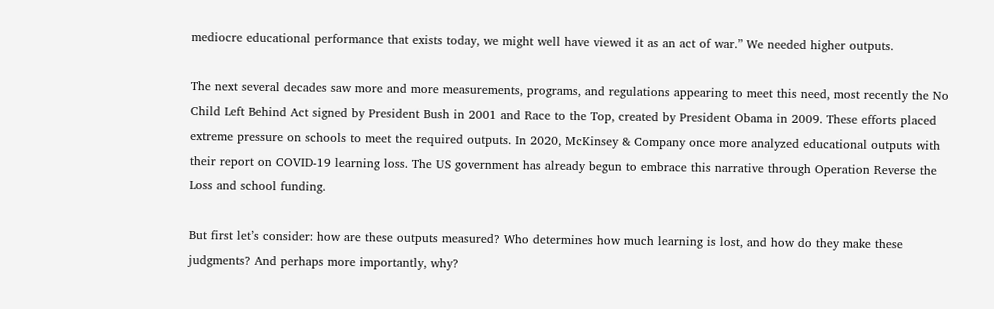mediocre educational performance that exists today, we might well have viewed it as an act of war.” We needed higher outputs.

The next several decades saw more and more measurements, programs, and regulations appearing to meet this need, most recently the No Child Left Behind Act signed by President Bush in 2001 and Race to the Top, created by President Obama in 2009. These efforts placed extreme pressure on schools to meet the required outputs. In 2020, McKinsey & Company once more analyzed educational outputs with their report on COVID-19 learning loss. The US government has already begun to embrace this narrative through Operation Reverse the Loss and school funding.

But first let’s consider: how are these outputs measured? Who determines how much learning is lost, and how do they make these judgments? And perhaps more importantly, why?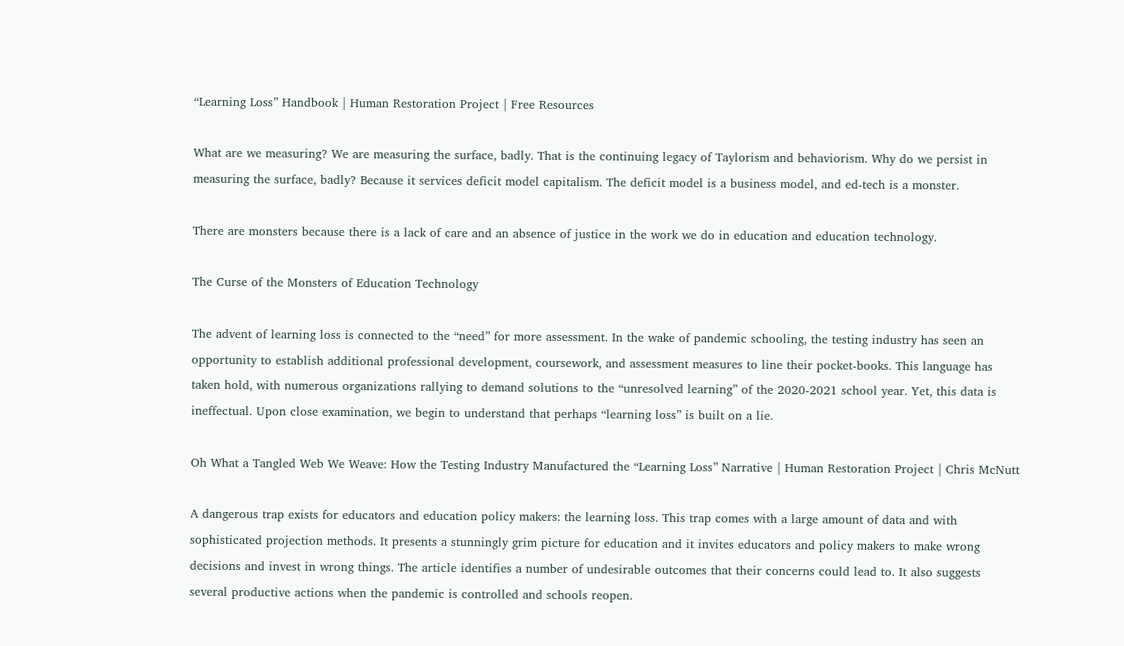“Learning Loss” Handbook | Human Restoration Project | Free Resources

What are we measuring? We are measuring the surface, badly. That is the continuing legacy of Taylorism and behaviorism. Why do we persist in measuring the surface, badly? Because it services deficit model capitalism. The deficit model is a business model, and ed-tech is a monster.

There are monsters because there is a lack of care and an absence of justice in the work we do in education and education technology.

The Curse of the Monsters of Education Technology

The advent of learning loss is connected to the “need” for more assessment. In the wake of pandemic schooling, the testing industry has seen an opportunity to establish additional professional development, coursework, and assessment measures to line their pocket-books. This language has taken hold, with numerous organizations rallying to demand solutions to the “unresolved learning” of the 2020-2021 school year. Yet, this data is ineffectual. Upon close examination, we begin to understand that perhaps “learning loss” is built on a lie.

Oh What a Tangled Web We Weave: How the Testing Industry Manufactured the “Learning Loss” Narrative | Human Restoration Project | Chris McNutt

A dangerous trap exists for educators and education policy makers: the learning loss. This trap comes with a large amount of data and with sophisticated projection methods. It presents a stunningly grim picture for education and it invites educators and policy makers to make wrong decisions and invest in wrong things. The article identifies a number of undesirable outcomes that their concerns could lead to. It also suggests several productive actions when the pandemic is controlled and schools reopen.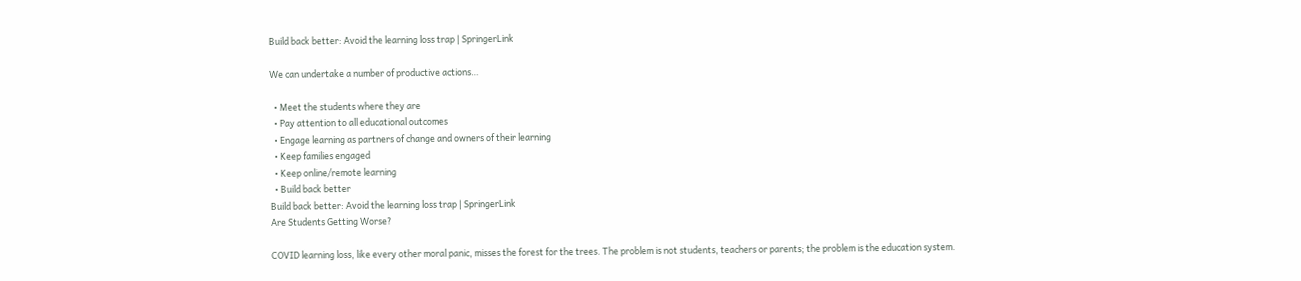Build back better: Avoid the learning loss trap | SpringerLink

We can undertake a number of productive actions…

  • Meet the students where they are
  • Pay attention to all educational outcomes
  • Engage learning as partners of change and owners of their learning
  • Keep families engaged
  • Keep online/remote learning
  • Build back better
Build back better: Avoid the learning loss trap | SpringerLink
Are Students Getting Worse?

COVID learning loss, like every other moral panic, misses the forest for the trees. The problem is not students, teachers or parents; the problem is the education system.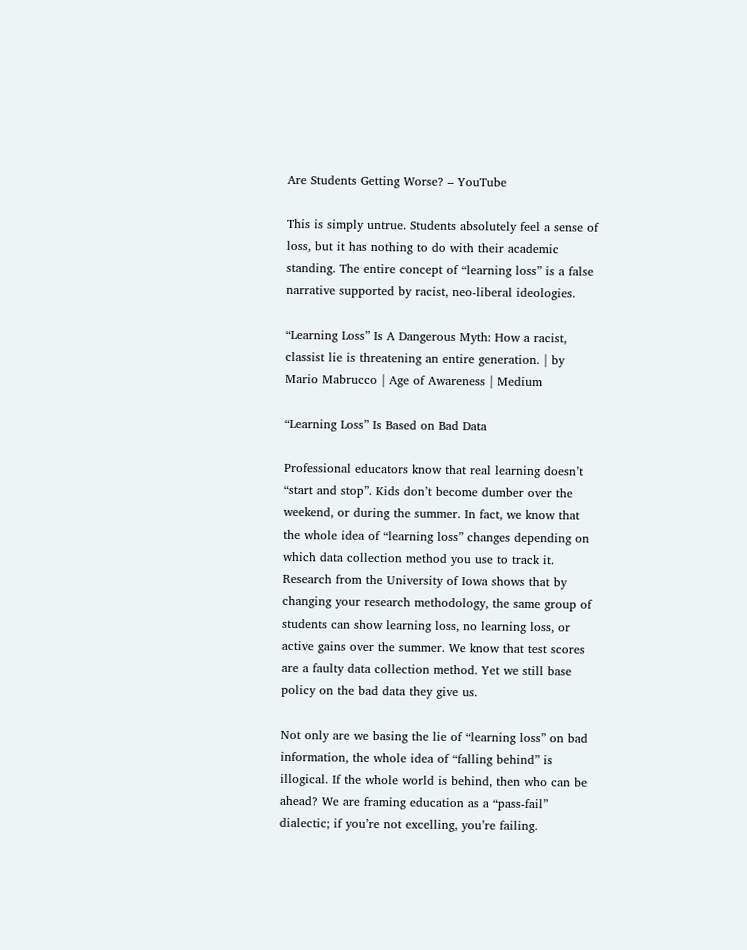Are Students Getting Worse? – YouTube

This is simply untrue. Students absolutely feel a sense of loss, but it has nothing to do with their academic standing. The entire concept of “learning loss” is a false narrative supported by racist, neo-liberal ideologies.

“Learning Loss” Is A Dangerous Myth: How a racist, classist lie is threatening an entire generation. | by Mario Mabrucco | Age of Awareness | Medium

“Learning Loss” Is Based on Bad Data

Professional educators know that real learning doesn’t “start and stop”. Kids don’t become dumber over the weekend, or during the summer. In fact, we know that the whole idea of “learning loss” changes depending on which data collection method you use to track it. Research from the University of Iowa shows that by changing your research methodology, the same group of students can show learning loss, no learning loss, or active gains over the summer. We know that test scores are a faulty data collection method. Yet we still base policy on the bad data they give us.

Not only are we basing the lie of “learning loss” on bad information, the whole idea of “falling behind” is illogical. If the whole world is behind, then who can be ahead? We are framing education as a “pass-fail” dialectic; if you’re not excelling, you’re failing.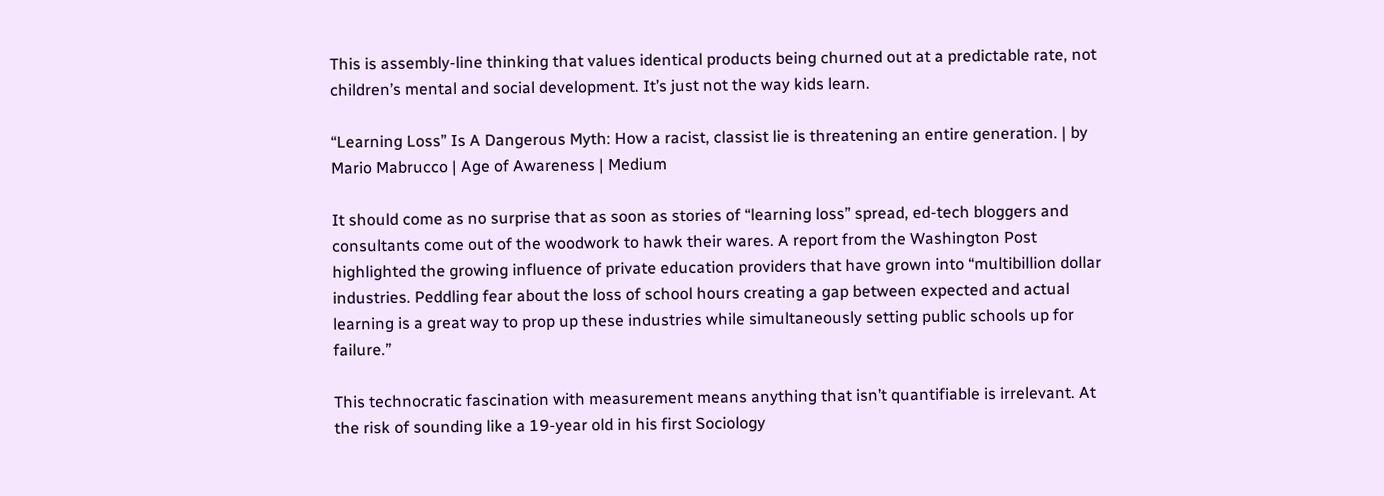This is assembly-line thinking that values identical products being churned out at a predictable rate, not children’s mental and social development. It’s just not the way kids learn.

“Learning Loss” Is A Dangerous Myth: How a racist, classist lie is threatening an entire generation. | by Mario Mabrucco | Age of Awareness | Medium

It should come as no surprise that as soon as stories of “learning loss” spread, ed-tech bloggers and consultants come out of the woodwork to hawk their wares. A report from the Washington Post highlighted the growing influence of private education providers that have grown into “multibillion dollar industries. Peddling fear about the loss of school hours creating a gap between expected and actual learning is a great way to prop up these industries while simultaneously setting public schools up for failure.”

This technocratic fascination with measurement means anything that isn’t quantifiable is irrelevant. At the risk of sounding like a 19-year old in his first Sociology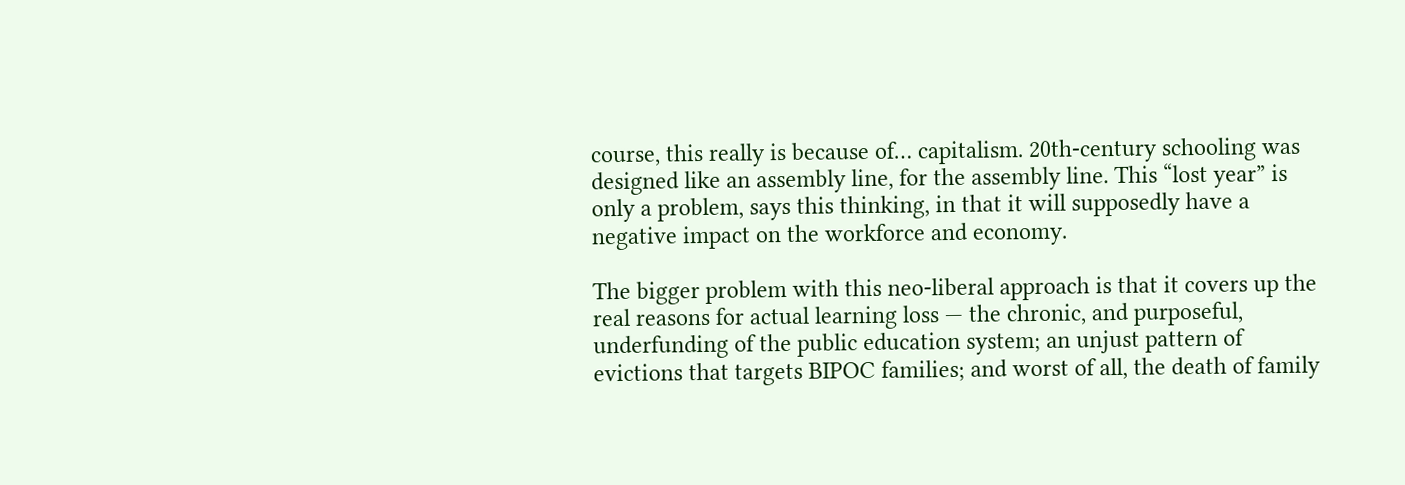course, this really is because of… capitalism. 20th-century schooling was designed like an assembly line, for the assembly line. This “lost year” is only a problem, says this thinking, in that it will supposedly have a negative impact on the workforce and economy.

The bigger problem with this neo-liberal approach is that it covers up the real reasons for actual learning loss — the chronic, and purposeful, underfunding of the public education system; an unjust pattern of evictions that targets BIPOC families; and worst of all, the death of family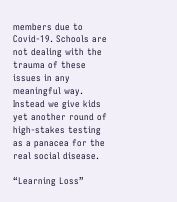members due to Covid-19. Schools are not dealing with the trauma of these issues in any meaningful way. Instead we give kids yet another round of high-stakes testing as a panacea for the real social disease.

“Learning Loss”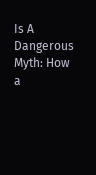Is A Dangerous Myth: How a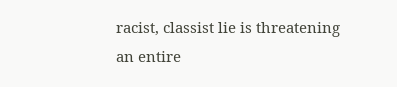racist, classist lie is threatening an entire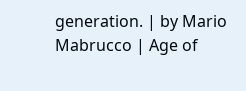generation. | by Mario Mabrucco | Age of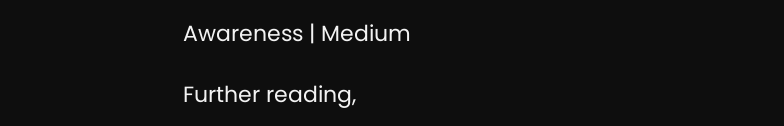Awareness | Medium

Further reading,